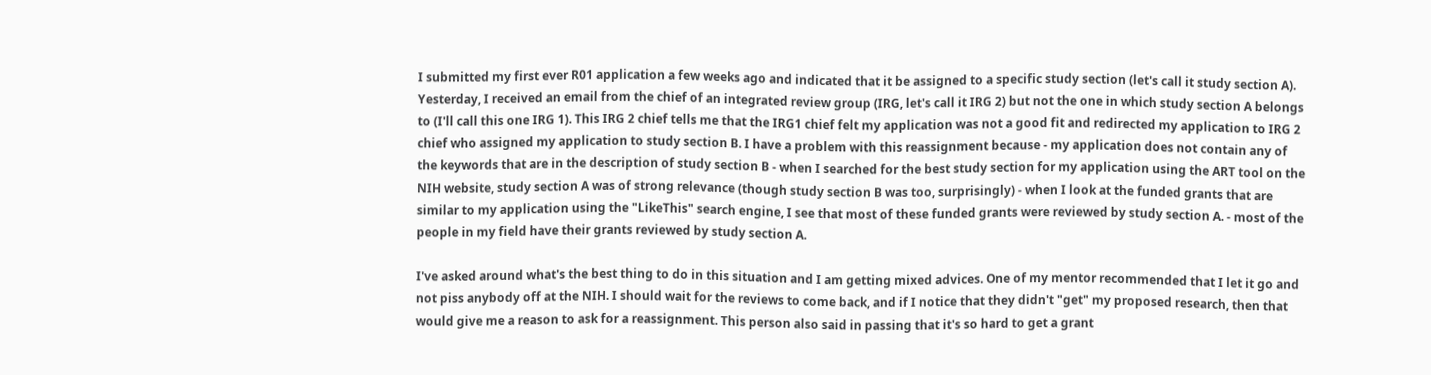I submitted my first ever R01 application a few weeks ago and indicated that it be assigned to a specific study section (let's call it study section A). Yesterday, I received an email from the chief of an integrated review group (IRG, let's call it IRG 2) but not the one in which study section A belongs to (I'll call this one IRG 1). This IRG 2 chief tells me that the IRG1 chief felt my application was not a good fit and redirected my application to IRG 2 chief who assigned my application to study section B. I have a problem with this reassignment because - my application does not contain any of the keywords that are in the description of study section B - when I searched for the best study section for my application using the ART tool on the NIH website, study section A was of strong relevance (though study section B was too, surprisingly) - when I look at the funded grants that are similar to my application using the "LikeThis" search engine, I see that most of these funded grants were reviewed by study section A. - most of the people in my field have their grants reviewed by study section A.

I've asked around what's the best thing to do in this situation and I am getting mixed advices. One of my mentor recommended that I let it go and not piss anybody off at the NIH. I should wait for the reviews to come back, and if I notice that they didn't "get" my proposed research, then that would give me a reason to ask for a reassignment. This person also said in passing that it's so hard to get a grant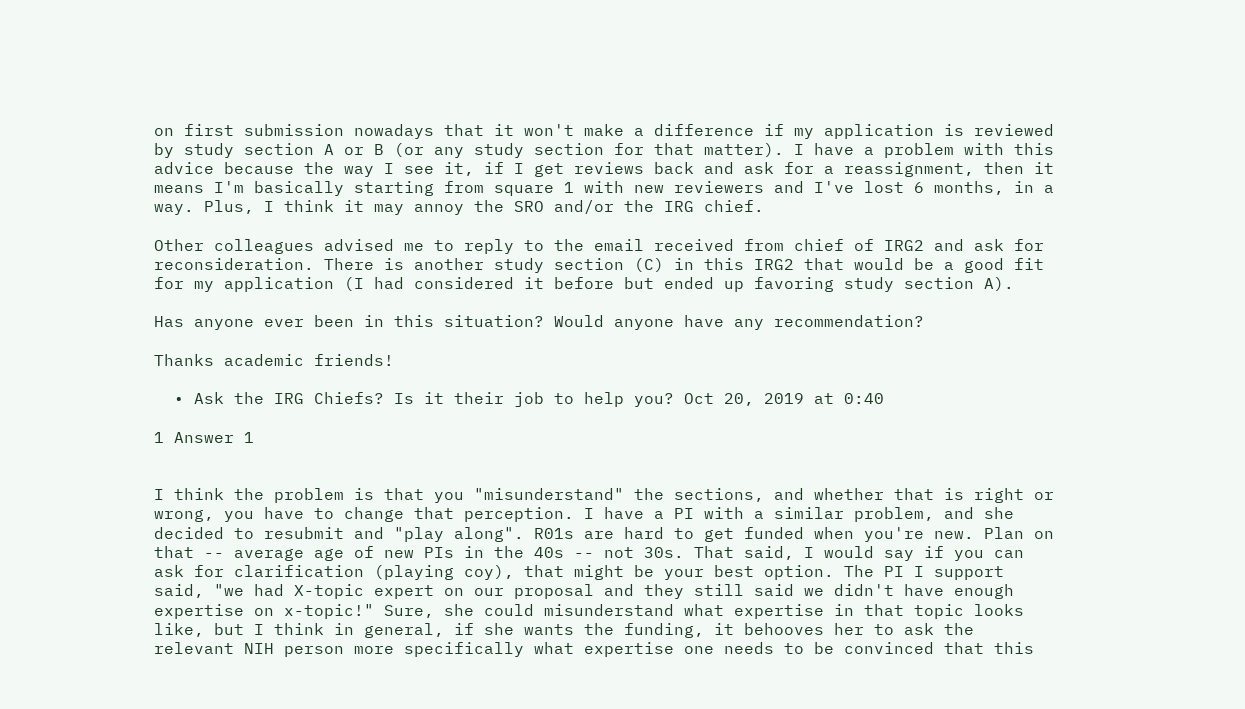on first submission nowadays that it won't make a difference if my application is reviewed by study section A or B (or any study section for that matter). I have a problem with this advice because the way I see it, if I get reviews back and ask for a reassignment, then it means I'm basically starting from square 1 with new reviewers and I've lost 6 months, in a way. Plus, I think it may annoy the SRO and/or the IRG chief.

Other colleagues advised me to reply to the email received from chief of IRG2 and ask for reconsideration. There is another study section (C) in this IRG2 that would be a good fit for my application (I had considered it before but ended up favoring study section A).

Has anyone ever been in this situation? Would anyone have any recommendation?

Thanks academic friends!

  • Ask the IRG Chiefs? Is it their job to help you? Oct 20, 2019 at 0:40

1 Answer 1


I think the problem is that you "misunderstand" the sections, and whether that is right or wrong, you have to change that perception. I have a PI with a similar problem, and she decided to resubmit and "play along". R01s are hard to get funded when you're new. Plan on that -- average age of new PIs in the 40s -- not 30s. That said, I would say if you can ask for clarification (playing coy), that might be your best option. The PI I support said, "we had X-topic expert on our proposal and they still said we didn't have enough expertise on x-topic!" Sure, she could misunderstand what expertise in that topic looks like, but I think in general, if she wants the funding, it behooves her to ask the relevant NIH person more specifically what expertise one needs to be convinced that this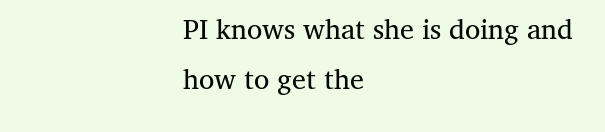PI knows what she is doing and how to get the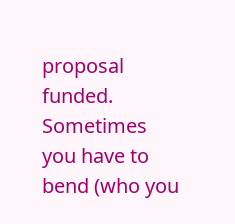proposal funded. Sometimes you have to bend (who you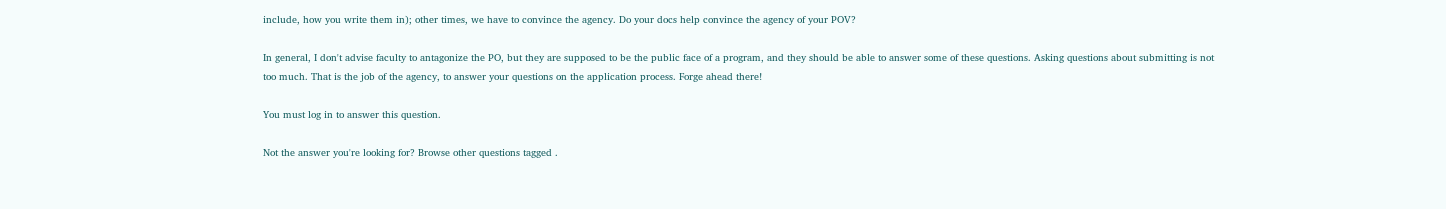include, how you write them in); other times, we have to convince the agency. Do your docs help convince the agency of your POV?

In general, I don't advise faculty to antagonize the PO, but they are supposed to be the public face of a program, and they should be able to answer some of these questions. Asking questions about submitting is not too much. That is the job of the agency, to answer your questions on the application process. Forge ahead there!

You must log in to answer this question.

Not the answer you're looking for? Browse other questions tagged .